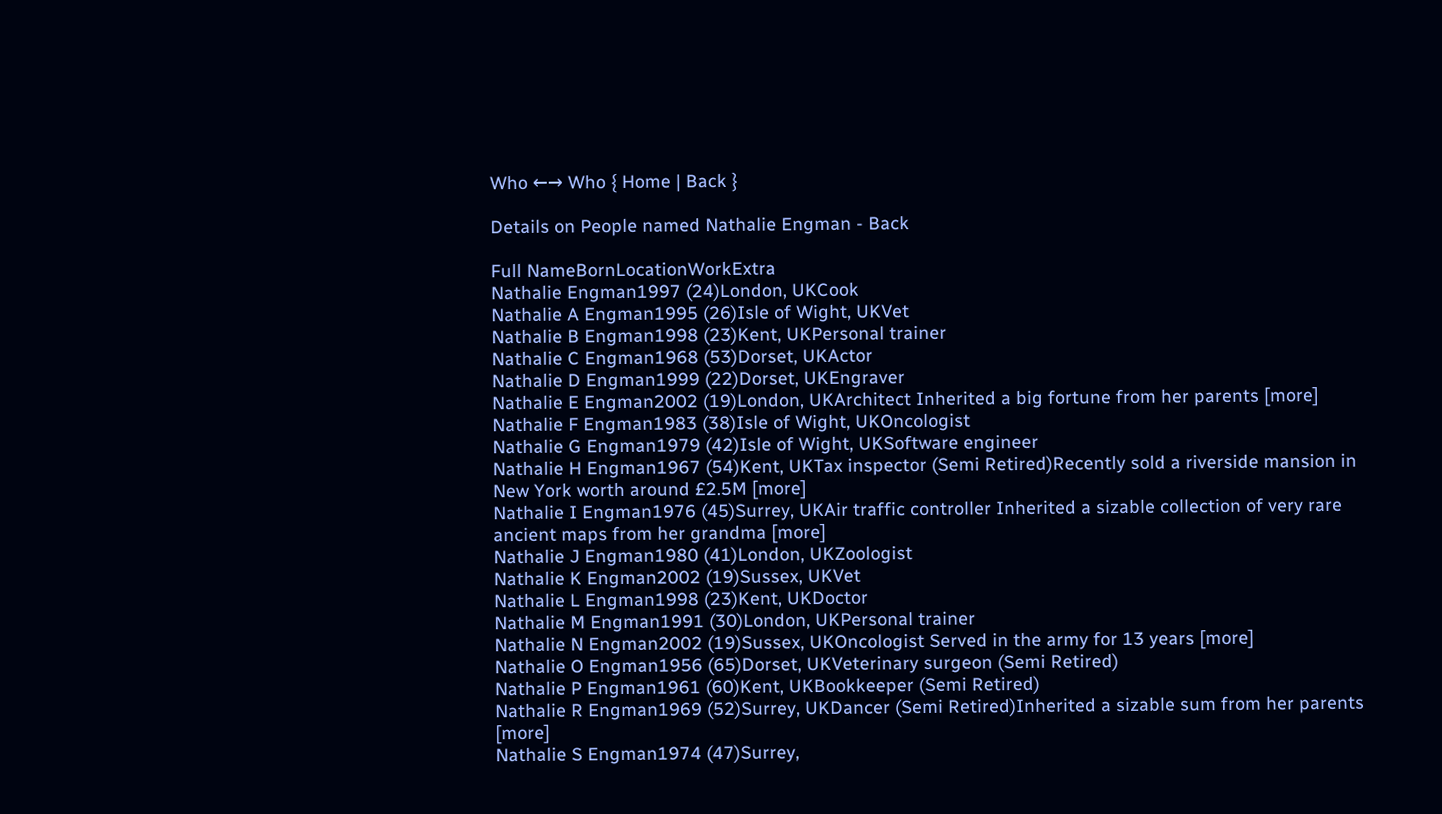Who ←→ Who { Home | Back }

Details on People named Nathalie Engman - Back

Full NameBornLocationWorkExtra
Nathalie Engman1997 (24)London, UKCook
Nathalie A Engman1995 (26)Isle of Wight, UKVet
Nathalie B Engman1998 (23)Kent, UKPersonal trainer
Nathalie C Engman1968 (53)Dorset, UKActor
Nathalie D Engman1999 (22)Dorset, UKEngraver
Nathalie E Engman2002 (19)London, UKArchitect Inherited a big fortune from her parents [more]
Nathalie F Engman1983 (38)Isle of Wight, UKOncologist
Nathalie G Engman1979 (42)Isle of Wight, UKSoftware engineer
Nathalie H Engman1967 (54)Kent, UKTax inspector (Semi Retired)Recently sold a riverside mansion in New York worth around £2.5M [more]
Nathalie I Engman1976 (45)Surrey, UKAir traffic controller Inherited a sizable collection of very rare ancient maps from her grandma [more]
Nathalie J Engman1980 (41)London, UKZoologist
Nathalie K Engman2002 (19)Sussex, UKVet
Nathalie L Engman1998 (23)Kent, UKDoctor
Nathalie M Engman1991 (30)London, UKPersonal trainer
Nathalie N Engman2002 (19)Sussex, UKOncologist Served in the army for 13 years [more]
Nathalie O Engman1956 (65)Dorset, UKVeterinary surgeon (Semi Retired)
Nathalie P Engman1961 (60)Kent, UKBookkeeper (Semi Retired)
Nathalie R Engman1969 (52)Surrey, UKDancer (Semi Retired)Inherited a sizable sum from her parents [more]
Nathalie S Engman1974 (47)Surrey,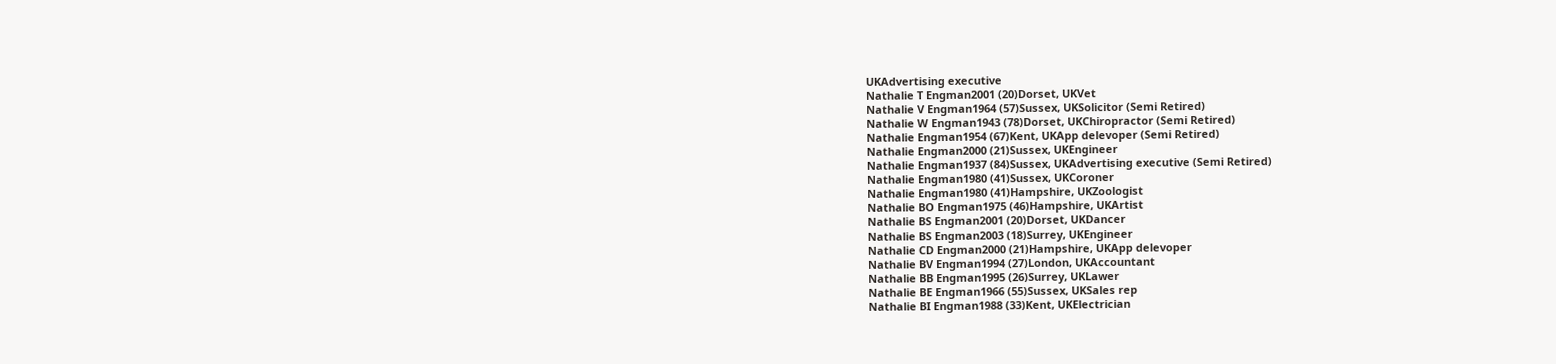UKAdvertising executive
Nathalie T Engman2001 (20)Dorset, UKVet
Nathalie V Engman1964 (57)Sussex, UKSolicitor (Semi Retired)
Nathalie W Engman1943 (78)Dorset, UKChiropractor (Semi Retired)
Nathalie Engman1954 (67)Kent, UKApp delevoper (Semi Retired)
Nathalie Engman2000 (21)Sussex, UKEngineer
Nathalie Engman1937 (84)Sussex, UKAdvertising executive (Semi Retired)
Nathalie Engman1980 (41)Sussex, UKCoroner
Nathalie Engman1980 (41)Hampshire, UKZoologist
Nathalie BO Engman1975 (46)Hampshire, UKArtist
Nathalie BS Engman2001 (20)Dorset, UKDancer
Nathalie BS Engman2003 (18)Surrey, UKEngineer
Nathalie CD Engman2000 (21)Hampshire, UKApp delevoper
Nathalie BV Engman1994 (27)London, UKAccountant
Nathalie BB Engman1995 (26)Surrey, UKLawer
Nathalie BE Engman1966 (55)Sussex, UKSales rep
Nathalie BI Engman1988 (33)Kent, UKElectrician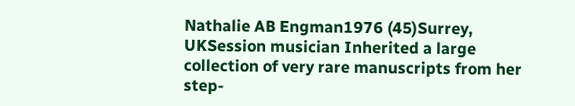Nathalie AB Engman1976 (45)Surrey, UKSession musician Inherited a large collection of very rare manuscripts from her step-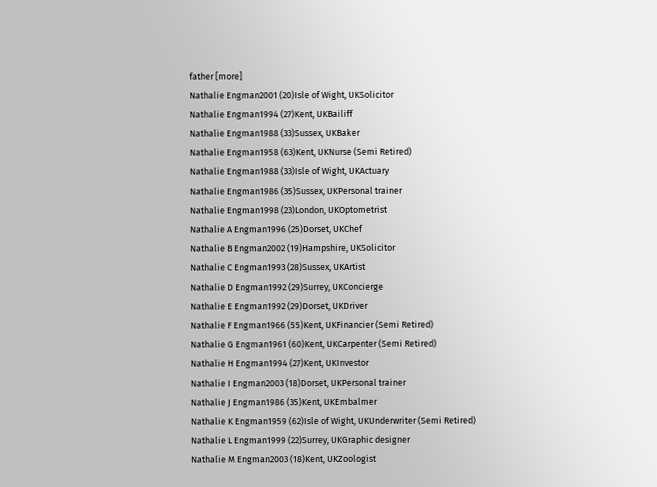father [more]
Nathalie Engman2001 (20)Isle of Wight, UKSolicitor
Nathalie Engman1994 (27)Kent, UKBailiff
Nathalie Engman1988 (33)Sussex, UKBaker
Nathalie Engman1958 (63)Kent, UKNurse (Semi Retired)
Nathalie Engman1988 (33)Isle of Wight, UKActuary
Nathalie Engman1986 (35)Sussex, UKPersonal trainer
Nathalie Engman1998 (23)London, UKOptometrist
Nathalie A Engman1996 (25)Dorset, UKChef
Nathalie B Engman2002 (19)Hampshire, UKSolicitor
Nathalie C Engman1993 (28)Sussex, UKArtist
Nathalie D Engman1992 (29)Surrey, UKConcierge
Nathalie E Engman1992 (29)Dorset, UKDriver
Nathalie F Engman1966 (55)Kent, UKFinancier (Semi Retired)
Nathalie G Engman1961 (60)Kent, UKCarpenter (Semi Retired)
Nathalie H Engman1994 (27)Kent, UKInvestor
Nathalie I Engman2003 (18)Dorset, UKPersonal trainer
Nathalie J Engman1986 (35)Kent, UKEmbalmer
Nathalie K Engman1959 (62)Isle of Wight, UKUnderwriter (Semi Retired)
Nathalie L Engman1999 (22)Surrey, UKGraphic designer
Nathalie M Engman2003 (18)Kent, UKZoologist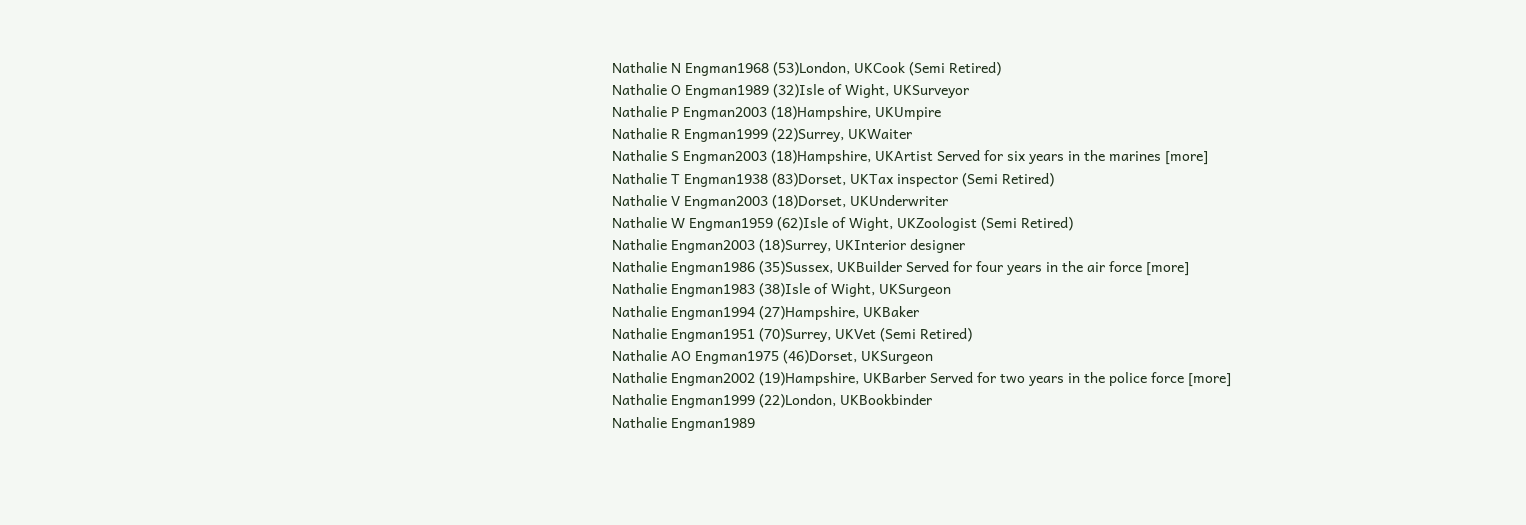Nathalie N Engman1968 (53)London, UKCook (Semi Retired)
Nathalie O Engman1989 (32)Isle of Wight, UKSurveyor
Nathalie P Engman2003 (18)Hampshire, UKUmpire
Nathalie R Engman1999 (22)Surrey, UKWaiter
Nathalie S Engman2003 (18)Hampshire, UKArtist Served for six years in the marines [more]
Nathalie T Engman1938 (83)Dorset, UKTax inspector (Semi Retired)
Nathalie V Engman2003 (18)Dorset, UKUnderwriter
Nathalie W Engman1959 (62)Isle of Wight, UKZoologist (Semi Retired)
Nathalie Engman2003 (18)Surrey, UKInterior designer
Nathalie Engman1986 (35)Sussex, UKBuilder Served for four years in the air force [more]
Nathalie Engman1983 (38)Isle of Wight, UKSurgeon
Nathalie Engman1994 (27)Hampshire, UKBaker
Nathalie Engman1951 (70)Surrey, UKVet (Semi Retired)
Nathalie AO Engman1975 (46)Dorset, UKSurgeon
Nathalie Engman2002 (19)Hampshire, UKBarber Served for two years in the police force [more]
Nathalie Engman1999 (22)London, UKBookbinder
Nathalie Engman1989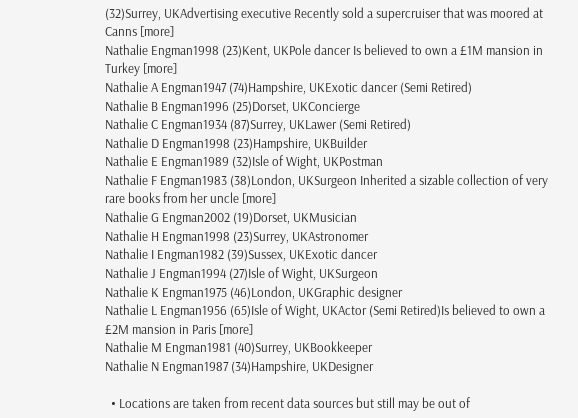(32)Surrey, UKAdvertising executive Recently sold a supercruiser that was moored at Canns [more]
Nathalie Engman1998 (23)Kent, UKPole dancer Is believed to own a £1M mansion in Turkey [more]
Nathalie A Engman1947 (74)Hampshire, UKExotic dancer (Semi Retired)
Nathalie B Engman1996 (25)Dorset, UKConcierge
Nathalie C Engman1934 (87)Surrey, UKLawer (Semi Retired)
Nathalie D Engman1998 (23)Hampshire, UKBuilder
Nathalie E Engman1989 (32)Isle of Wight, UKPostman
Nathalie F Engman1983 (38)London, UKSurgeon Inherited a sizable collection of very rare books from her uncle [more]
Nathalie G Engman2002 (19)Dorset, UKMusician
Nathalie H Engman1998 (23)Surrey, UKAstronomer
Nathalie I Engman1982 (39)Sussex, UKExotic dancer
Nathalie J Engman1994 (27)Isle of Wight, UKSurgeon
Nathalie K Engman1975 (46)London, UKGraphic designer
Nathalie L Engman1956 (65)Isle of Wight, UKActor (Semi Retired)Is believed to own a £2M mansion in Paris [more]
Nathalie M Engman1981 (40)Surrey, UKBookkeeper
Nathalie N Engman1987 (34)Hampshire, UKDesigner

  • Locations are taken from recent data sources but still may be out of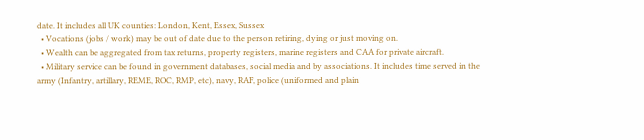date. It includes all UK counties: London, Kent, Essex, Sussex
  • Vocations (jobs / work) may be out of date due to the person retiring, dying or just moving on.
  • Wealth can be aggregated from tax returns, property registers, marine registers and CAA for private aircraft.
  • Military service can be found in government databases, social media and by associations. It includes time served in the army (Infantry, artillary, REME, ROC, RMP, etc), navy, RAF, police (uniformed and plain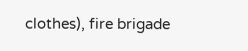clothes), fire brigade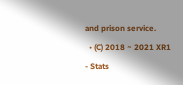and prison service.
  • (C) 2018 ~ 2021 XR1 - Stats